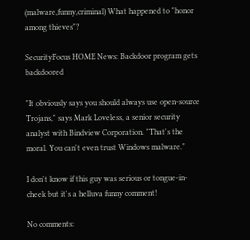(malware,funny,criminal) What happened to "honor among thieves"?

SecurityFocus HOME News: Backdoor program gets backdoored

"It obviously says you should always use open-source Trojans," says Mark Loveless, a senior security analyst with Bindview Corporation. "That's the moral. You can't even trust Windows malware."

I don't know if this guy was serious or tongue-in-cheek but it's a helluva funny comment!

No comments: